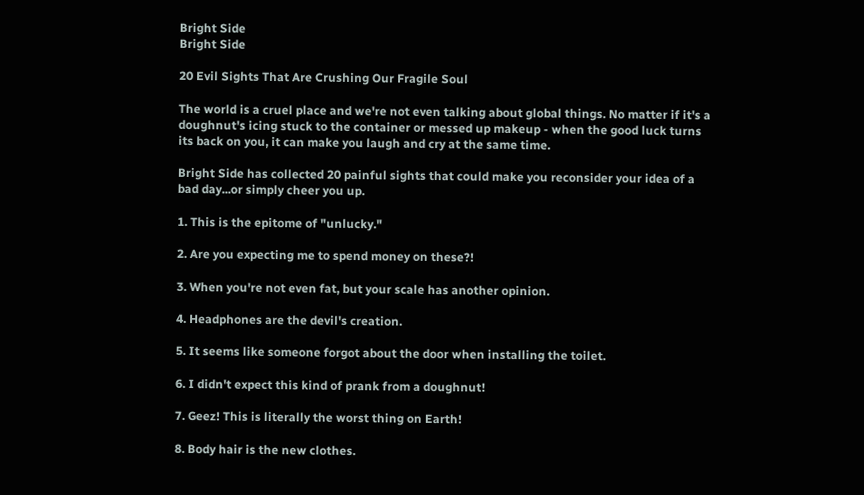Bright Side
Bright Side

20 Evil Sights That Are Crushing Our Fragile Soul

The world is a cruel place and we're not even talking about global things. No matter if it's a doughnut's icing stuck to the container or messed up makeup - when the good luck turns its back on you, it can make you laugh and cry at the same time.

Bright Side has collected 20 painful sights that could make you reconsider your idea of a bad day...or simply cheer you up.

1. This is the epitome of "unlucky."

2. Are you expecting me to spend money on these?!

3. When you're not even fat, but your scale has another opinion.

4. Headphones are the devil's creation.

5. It seems like someone forgot about the door when installing the toilet.

6. I didn't expect this kind of prank from a doughnut!

7. Geez! This is literally the worst thing on Earth!

8. Body hair is the new clothes.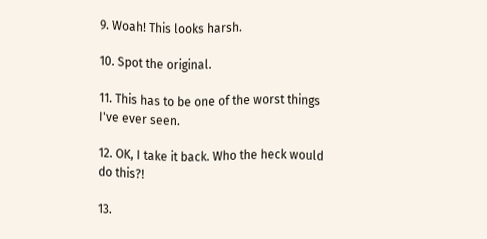9. Woah! This looks harsh.

10. Spot the original.

11. This has to be one of the worst things I've ever seen.

12. OK, I take it back. Who the heck would do this?!

13.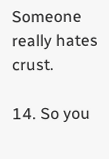Someone really hates crust.

14. So you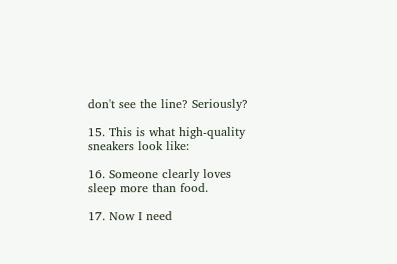don't see the line? Seriously?

15. This is what high-quality sneakers look like:

16. Someone clearly loves sleep more than food.

17. Now I need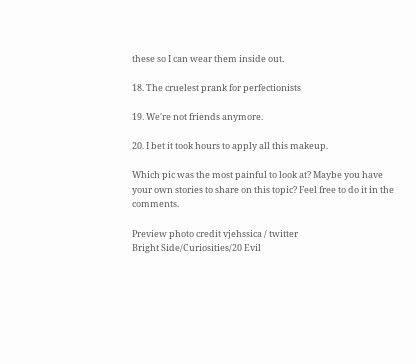these so I can wear them inside out.

18. The cruelest prank for perfectionists

19. We're not friends anymore.

20. I bet it took hours to apply all this makeup.

Which pic was the most painful to look at? Maybe you have your own stories to share on this topic? Feel free to do it in the comments.

Preview photo credit vjehssica / twitter
Bright Side/Curiosities/20 Evil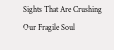Sights That Are Crushing Our Fragile Soul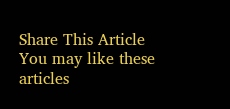Share This Article
You may like these articles